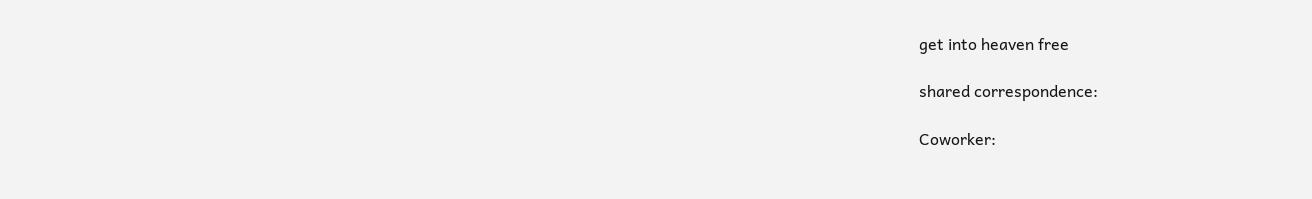get into heaven free

shared correspondence:

Coworker: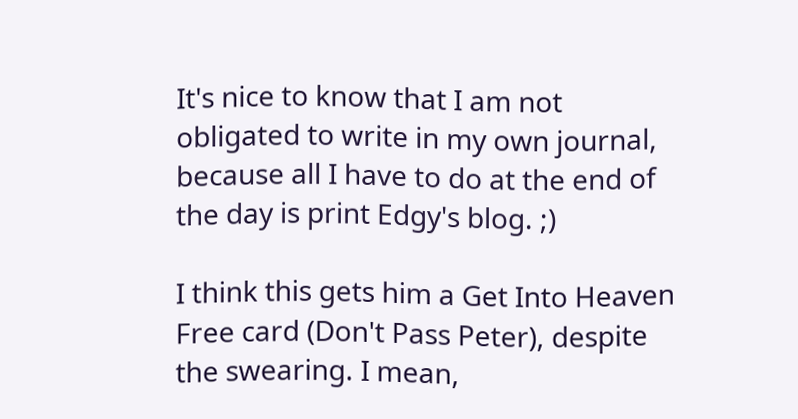It's nice to know that I am not obligated to write in my own journal, because all I have to do at the end of the day is print Edgy's blog. ;)

I think this gets him a Get Into Heaven Free card (Don't Pass Peter), despite the swearing. I mean,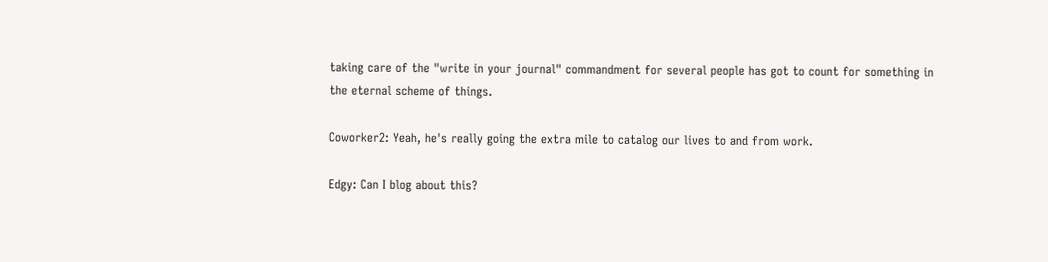taking care of the "write in your journal" commandment for several people has got to count for something in the eternal scheme of things.

Coworker2: Yeah, he's really going the extra mile to catalog our lives to and from work.

Edgy: Can I blog about this?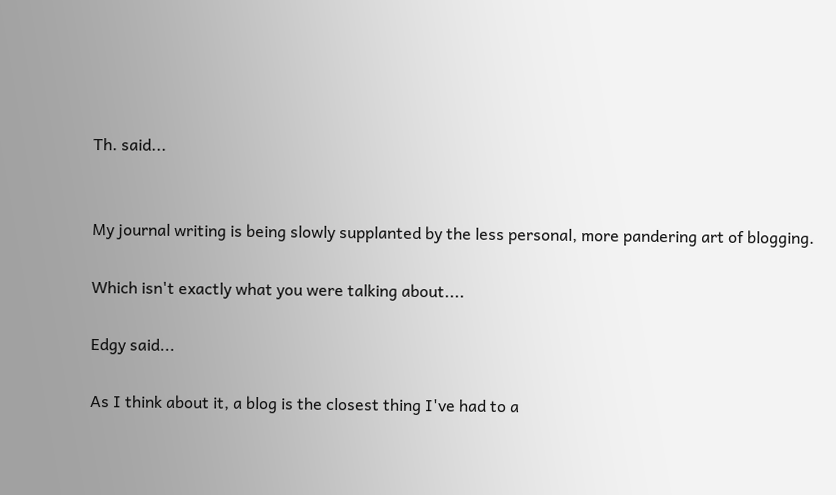Th. said...


My journal writing is being slowly supplanted by the less personal, more pandering art of blogging.

Which isn't exactly what you were talking about....

Edgy said...

As I think about it, a blog is the closest thing I've had to a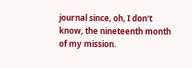journal since, oh, I don't know, the nineteenth month of my mission.